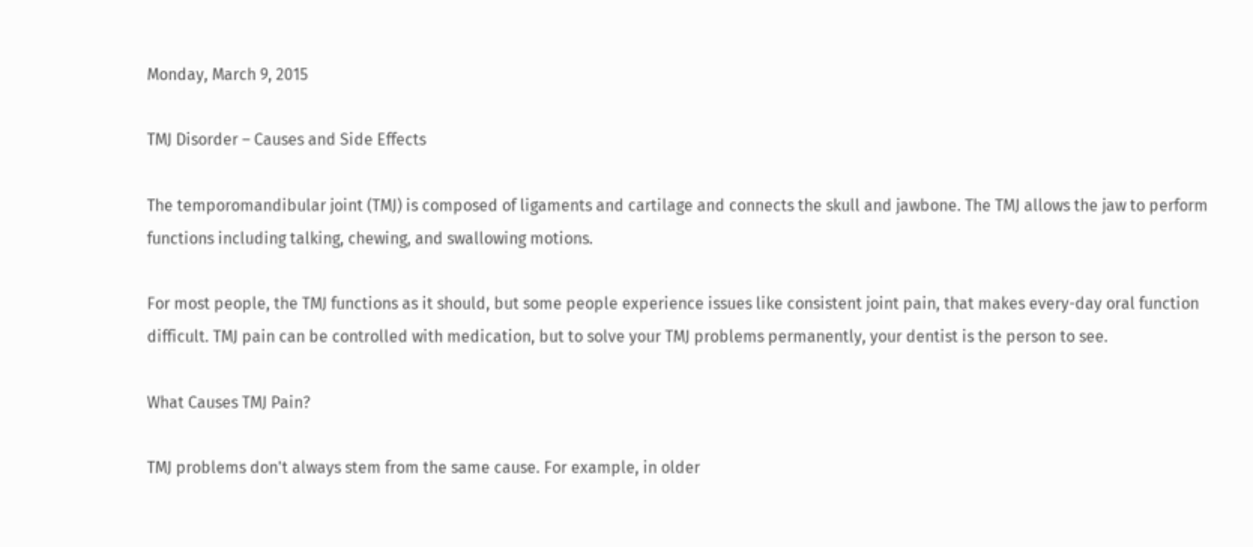Monday, March 9, 2015

TMJ Disorder – Causes and Side Effects

The temporomandibular joint (TMJ) is composed of ligaments and cartilage and connects the skull and jawbone. The TMJ allows the jaw to perform functions including talking, chewing, and swallowing motions.

For most people, the TMJ functions as it should, but some people experience issues like consistent joint pain, that makes every-day oral function difficult. TMJ pain can be controlled with medication, but to solve your TMJ problems permanently, your dentist is the person to see.

What Causes TMJ Pain?

TMJ problems don't always stem from the same cause. For example, in older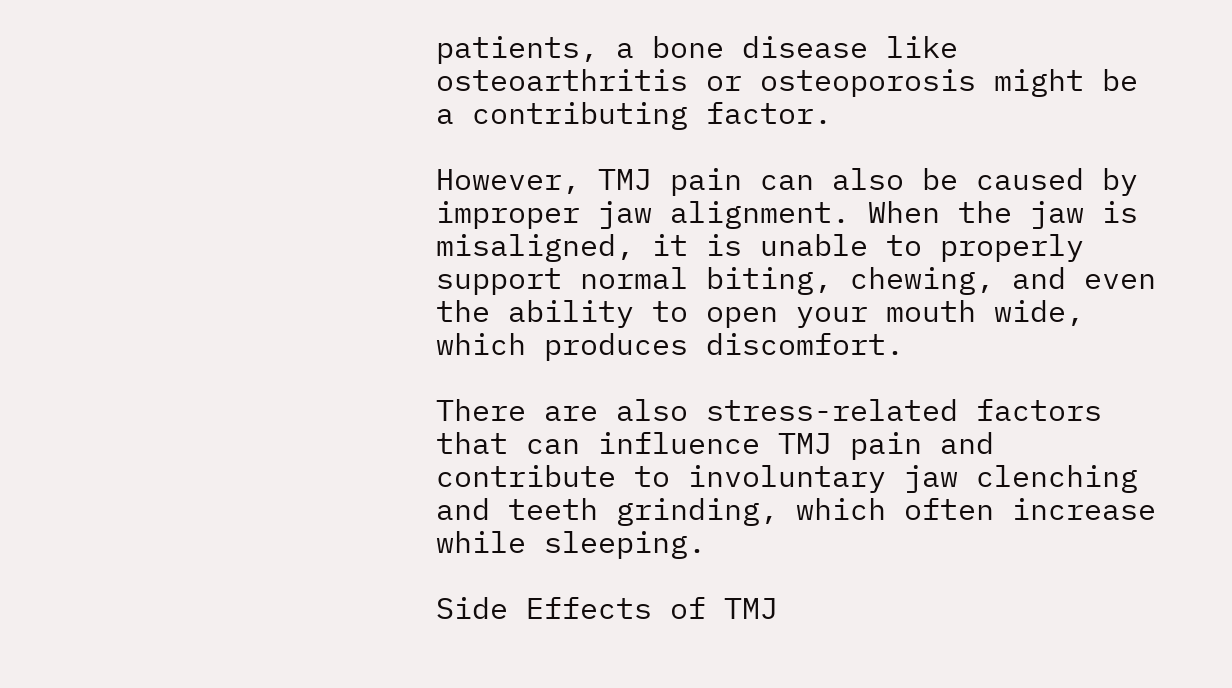patients, a bone disease like osteoarthritis or osteoporosis might be a contributing factor.

However, TMJ pain can also be caused by improper jaw alignment. When the jaw is misaligned, it is unable to properly support normal biting, chewing, and even the ability to open your mouth wide, which produces discomfort.

There are also stress-related factors that can influence TMJ pain and contribute to involuntary jaw clenching and teeth grinding, which often increase while sleeping.

Side Effects of TMJ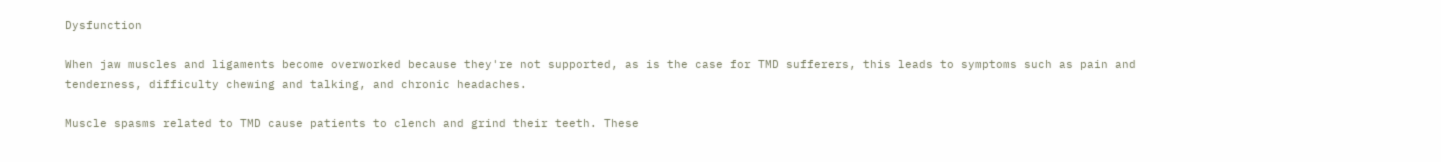Dysfunction

When jaw muscles and ligaments become overworked because they're not supported, as is the case for TMD sufferers, this leads to symptoms such as pain and tenderness, difficulty chewing and talking, and chronic headaches.

Muscle spasms related to TMD cause patients to clench and grind their teeth. These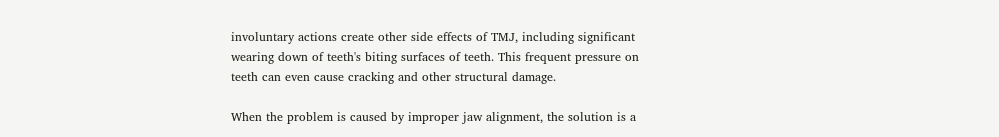involuntary actions create other side effects of TMJ, including significant wearing down of teeth's biting surfaces of teeth. This frequent pressure on teeth can even cause cracking and other structural damage.

When the problem is caused by improper jaw alignment, the solution is a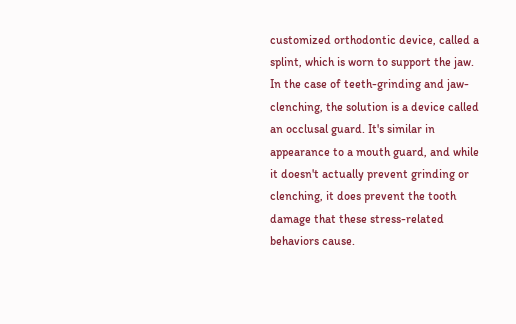customized orthodontic device, called a splint, which is worn to support the jaw. In the case of teeth-grinding and jaw-clenching, the solution is a device called an occlusal guard. It's similar in appearance to a mouth guard, and while it doesn't actually prevent grinding or clenching, it does prevent the tooth damage that these stress-related behaviors cause.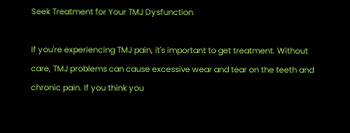Seek Treatment for Your TMJ Dysfunction

If you're experiencing TMJ pain, it's important to get treatment. Without care, TMJ problems can cause excessive wear and tear on the teeth and chronic pain. If you think you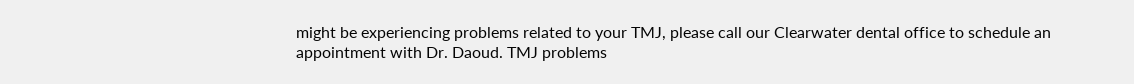might be experiencing problems related to your TMJ, please call our Clearwater dental office to schedule an appointment with Dr. Daoud. TMJ problems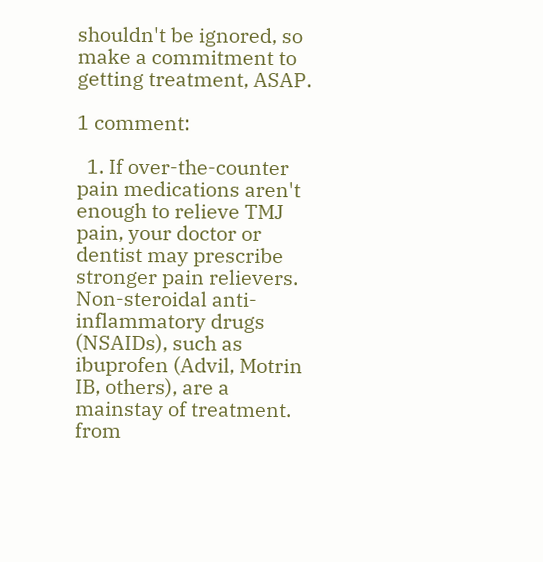shouldn't be ignored, so make a commitment to getting treatment, ASAP.

1 comment:

  1. If over-the-counter pain medications aren't enough to relieve TMJ pain, your doctor or dentist may prescribe stronger pain relievers. Non-steroidal anti-inflammatory drugs (NSAIDs), such as ibuprofen (Advil, Motrin IB, others), are a mainstay of treatment. from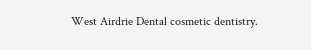West Airdrie Dental cosmetic dentistry.